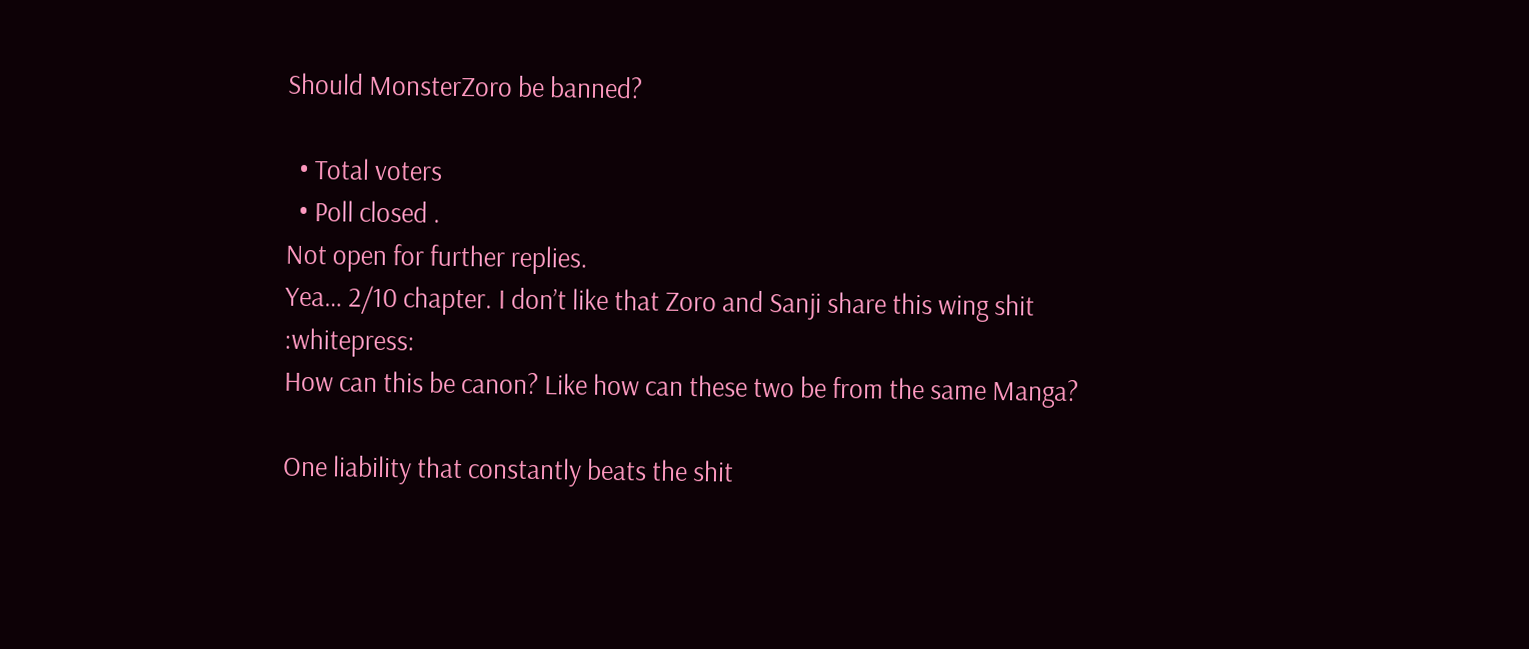Should MonsterZoro be banned?

  • Total voters
  • Poll closed .
Not open for further replies.
Yea… 2/10 chapter. I don’t like that Zoro and Sanji share this wing shit :whitepress:
How can this be canon? Like how can these two be from the same Manga?

One liability that constantly beats the shit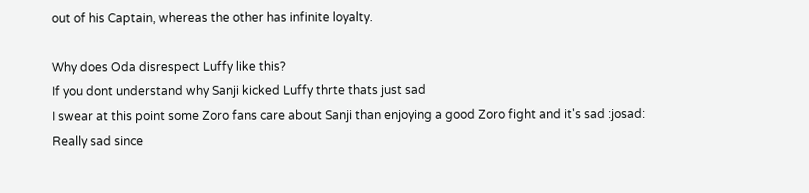out of his Captain, whereas the other has infinite loyalty.

Why does Oda disrespect Luffy like this?
If you dont understand why Sanji kicked Luffy thrte thats just sad
I swear at this point some Zoro fans care about Sanji than enjoying a good Zoro fight and it's sad :josad:
Really sad since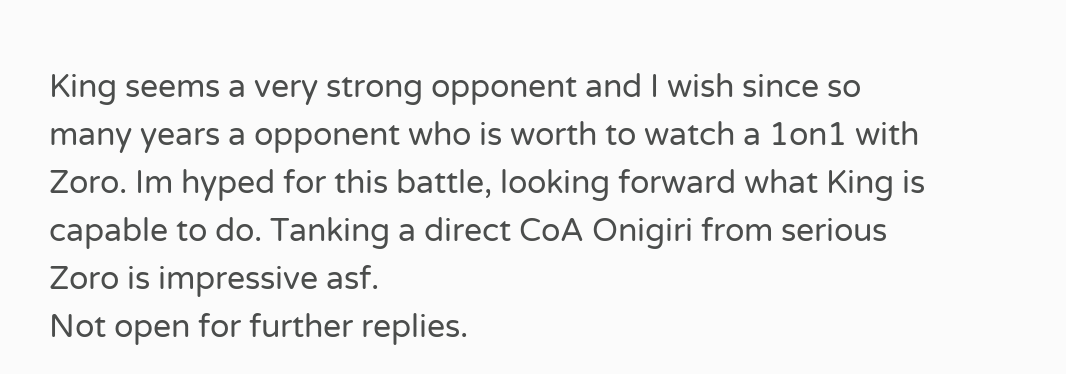King seems a very strong opponent and I wish since so many years a opponent who is worth to watch a 1on1 with Zoro. Im hyped for this battle, looking forward what King is capable to do. Tanking a direct CoA Onigiri from serious Zoro is impressive asf.
Not open for further replies.